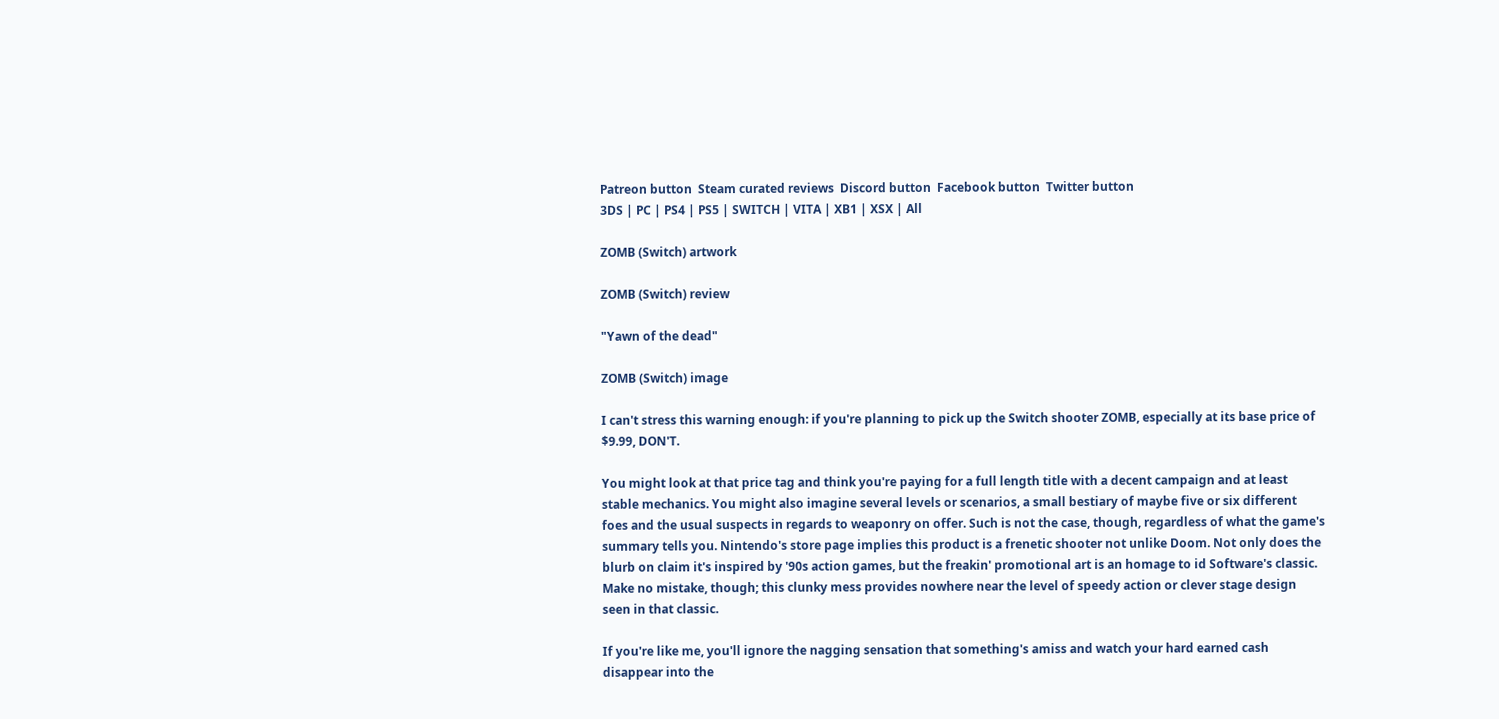Patreon button  Steam curated reviews  Discord button  Facebook button  Twitter button
3DS | PC | PS4 | PS5 | SWITCH | VITA | XB1 | XSX | All

ZOMB (Switch) artwork

ZOMB (Switch) review

"Yawn of the dead"

ZOMB (Switch) image

I can't stress this warning enough: if you're planning to pick up the Switch shooter ZOMB, especially at its base price of $9.99, DON'T.

You might look at that price tag and think you're paying for a full length title with a decent campaign and at least stable mechanics. You might also imagine several levels or scenarios, a small bestiary of maybe five or six different foes and the usual suspects in regards to weaponry on offer. Such is not the case, though, regardless of what the game's summary tells you. Nintendo's store page implies this product is a frenetic shooter not unlike Doom. Not only does the blurb on claim it's inspired by '90s action games, but the freakin' promotional art is an homage to id Software's classic. Make no mistake, though; this clunky mess provides nowhere near the level of speedy action or clever stage design seen in that classic.

If you're like me, you'll ignore the nagging sensation that something's amiss and watch your hard earned cash disappear into the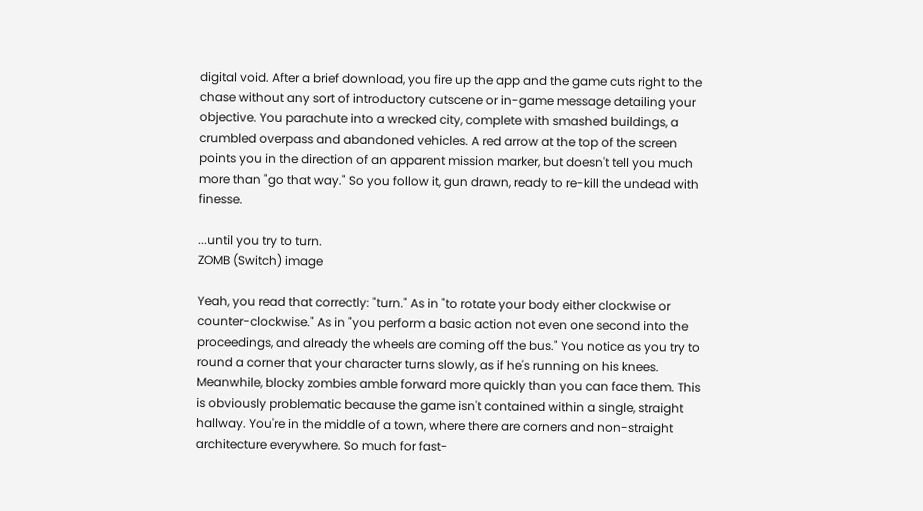digital void. After a brief download, you fire up the app and the game cuts right to the chase without any sort of introductory cutscene or in-game message detailing your objective. You parachute into a wrecked city, complete with smashed buildings, a crumbled overpass and abandoned vehicles. A red arrow at the top of the screen points you in the direction of an apparent mission marker, but doesn't tell you much more than "go that way." So you follow it, gun drawn, ready to re-kill the undead with finesse.

...until you try to turn.
ZOMB (Switch) image

Yeah, you read that correctly: "turn." As in "to rotate your body either clockwise or counter-clockwise." As in "you perform a basic action not even one second into the proceedings, and already the wheels are coming off the bus." You notice as you try to round a corner that your character turns slowly, as if he's running on his knees. Meanwhile, blocky zombies amble forward more quickly than you can face them. This is obviously problematic because the game isn't contained within a single, straight hallway. You're in the middle of a town, where there are corners and non-straight architecture everywhere. So much for fast-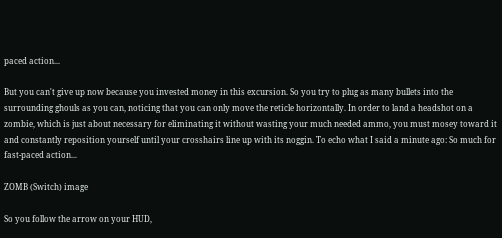paced action...

But you can't give up now because you invested money in this excursion. So you try to plug as many bullets into the surrounding ghouls as you can, noticing that you can only move the reticle horizontally. In order to land a headshot on a zombie, which is just about necessary for eliminating it without wasting your much needed ammo, you must mosey toward it and constantly reposition yourself until your crosshairs line up with its noggin. To echo what I said a minute ago: So much for fast-paced action...

ZOMB (Switch) image

So you follow the arrow on your HUD,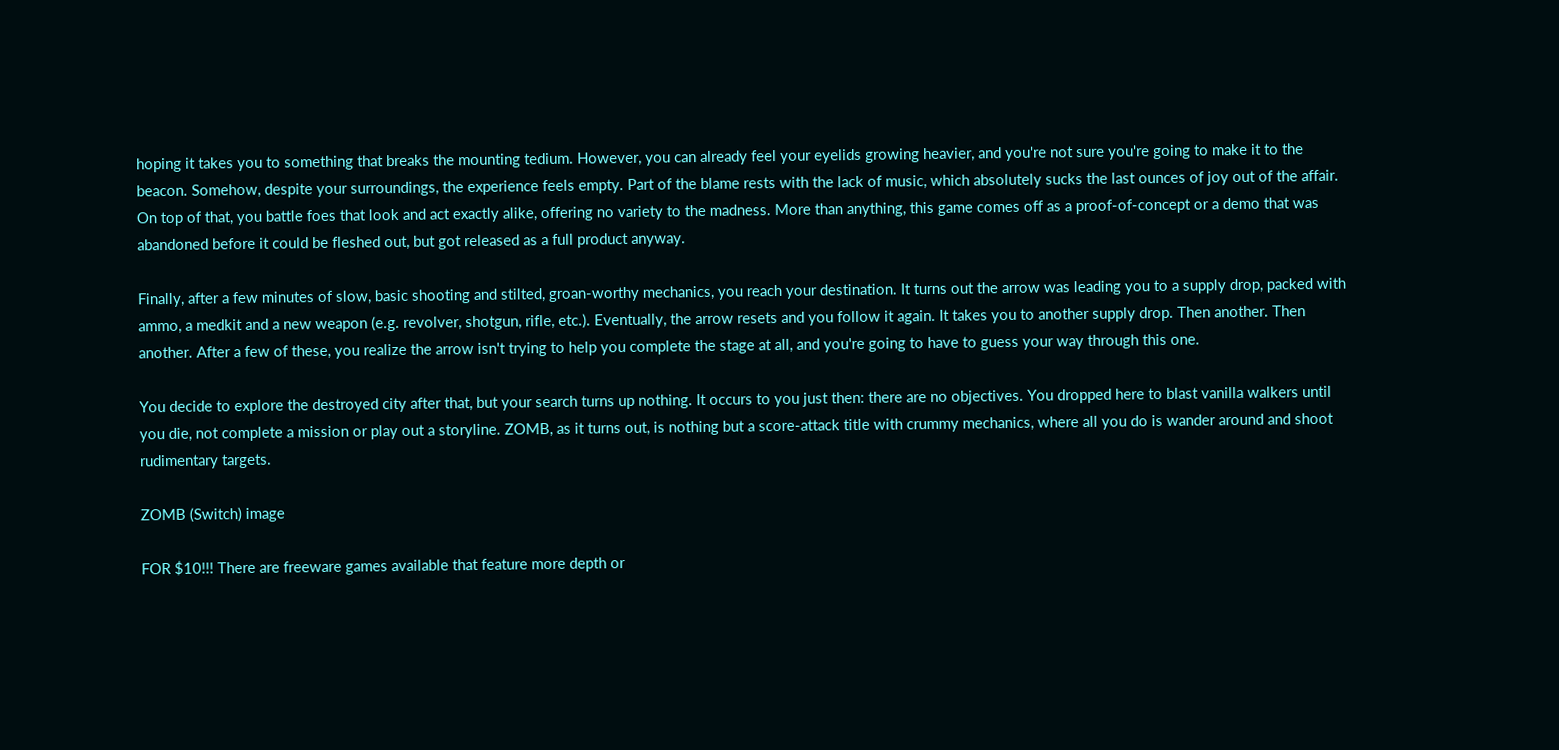hoping it takes you to something that breaks the mounting tedium. However, you can already feel your eyelids growing heavier, and you're not sure you're going to make it to the beacon. Somehow, despite your surroundings, the experience feels empty. Part of the blame rests with the lack of music, which absolutely sucks the last ounces of joy out of the affair. On top of that, you battle foes that look and act exactly alike, offering no variety to the madness. More than anything, this game comes off as a proof-of-concept or a demo that was abandoned before it could be fleshed out, but got released as a full product anyway.

Finally, after a few minutes of slow, basic shooting and stilted, groan-worthy mechanics, you reach your destination. It turns out the arrow was leading you to a supply drop, packed with ammo, a medkit and a new weapon (e.g. revolver, shotgun, rifle, etc.). Eventually, the arrow resets and you follow it again. It takes you to another supply drop. Then another. Then another. After a few of these, you realize the arrow isn't trying to help you complete the stage at all, and you're going to have to guess your way through this one.

You decide to explore the destroyed city after that, but your search turns up nothing. It occurs to you just then: there are no objectives. You dropped here to blast vanilla walkers until you die, not complete a mission or play out a storyline. ZOMB, as it turns out, is nothing but a score-attack title with crummy mechanics, where all you do is wander around and shoot rudimentary targets.

ZOMB (Switch) image

FOR $10!!! There are freeware games available that feature more depth or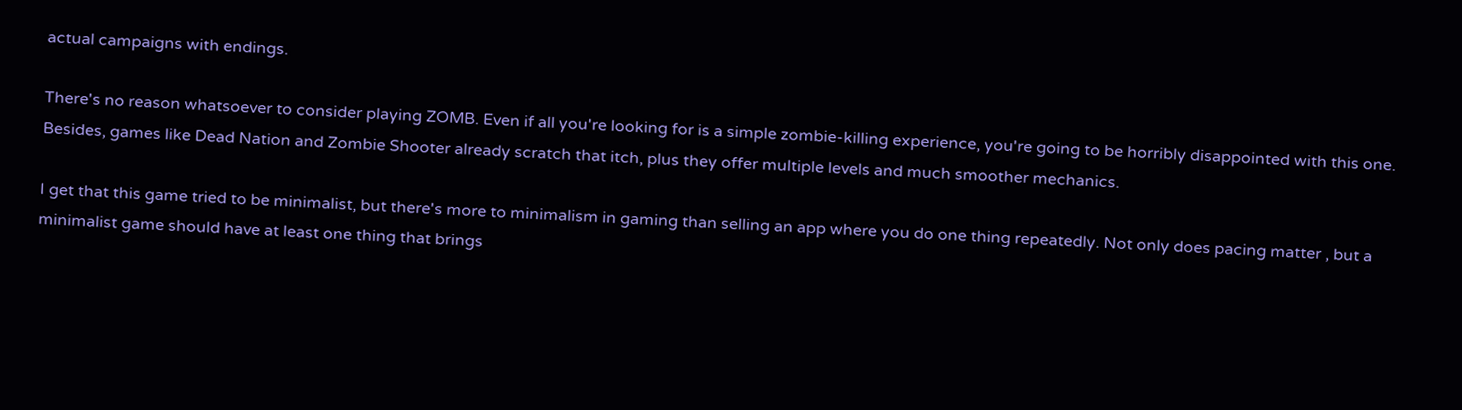actual campaigns with endings.

There's no reason whatsoever to consider playing ZOMB. Even if all you're looking for is a simple zombie-killing experience, you're going to be horribly disappointed with this one. Besides, games like Dead Nation and Zombie Shooter already scratch that itch, plus they offer multiple levels and much smoother mechanics.

I get that this game tried to be minimalist, but there's more to minimalism in gaming than selling an app where you do one thing repeatedly. Not only does pacing matter , but a minimalist game should have at least one thing that brings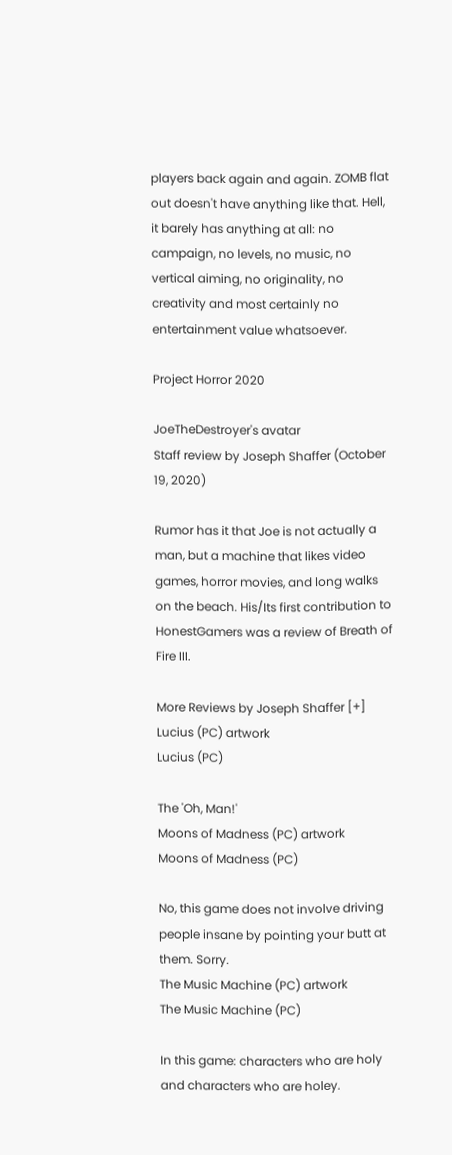players back again and again. ZOMB flat out doesn't have anything like that. Hell, it barely has anything at all: no campaign, no levels, no music, no vertical aiming, no originality, no creativity and most certainly no entertainment value whatsoever.

Project Horror 2020

JoeTheDestroyer's avatar
Staff review by Joseph Shaffer (October 19, 2020)

Rumor has it that Joe is not actually a man, but a machine that likes video games, horror movies, and long walks on the beach. His/Its first contribution to HonestGamers was a review of Breath of Fire III.

More Reviews by Joseph Shaffer [+]
Lucius (PC) artwork
Lucius (PC)

The 'Oh, Man!'
Moons of Madness (PC) artwork
Moons of Madness (PC)

No, this game does not involve driving people insane by pointing your butt at them. Sorry.
The Music Machine (PC) artwork
The Music Machine (PC)

In this game: characters who are holy and characters who are holey.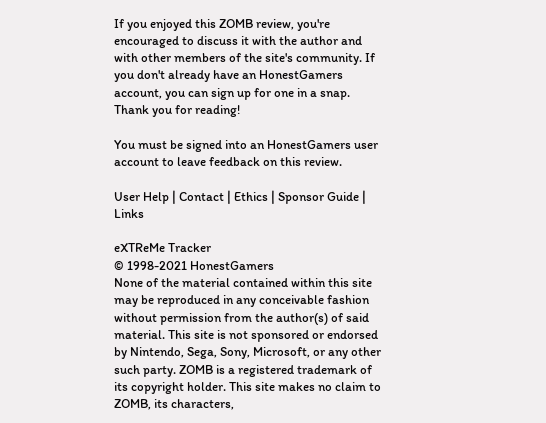If you enjoyed this ZOMB review, you're encouraged to discuss it with the author and with other members of the site's community. If you don't already have an HonestGamers account, you can sign up for one in a snap. Thank you for reading!

You must be signed into an HonestGamers user account to leave feedback on this review.

User Help | Contact | Ethics | Sponsor Guide | Links

eXTReMe Tracker
© 1998-2021 HonestGamers
None of the material contained within this site may be reproduced in any conceivable fashion without permission from the author(s) of said material. This site is not sponsored or endorsed by Nintendo, Sega, Sony, Microsoft, or any other such party. ZOMB is a registered trademark of its copyright holder. This site makes no claim to ZOMB, its characters,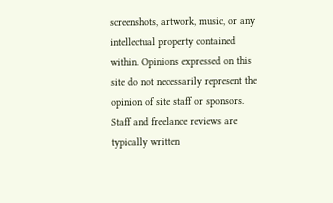screenshots, artwork, music, or any intellectual property contained within. Opinions expressed on this site do not necessarily represent the opinion of site staff or sponsors. Staff and freelance reviews are typically written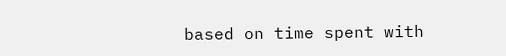based on time spent with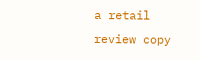a retail review copy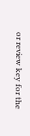or review key for the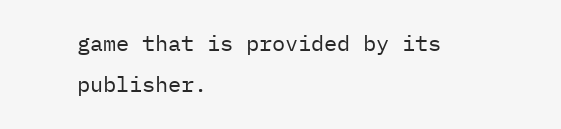game that is provided by its publisher.